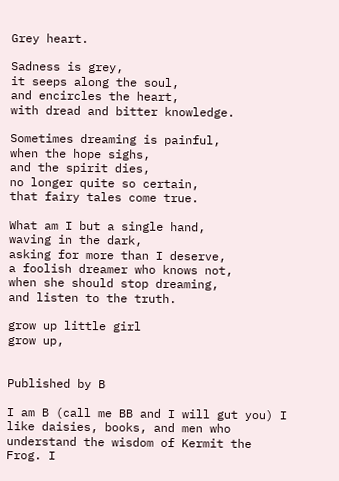Grey heart.

Sadness is grey,
it seeps along the soul,
and encircles the heart,
with dread and bitter knowledge.

Sometimes dreaming is painful,
when the hope sighs,
and the spirit dies,
no longer quite so certain,
that fairy tales come true.

What am I but a single hand,
waving in the dark,
asking for more than I deserve,
a foolish dreamer who knows not,
when she should stop dreaming,
and listen to the truth.

grow up little girl
grow up,


Published by B

I am B (call me BB and I will gut you) I like daisies, books, and men who understand the wisdom of Kermit the Frog. I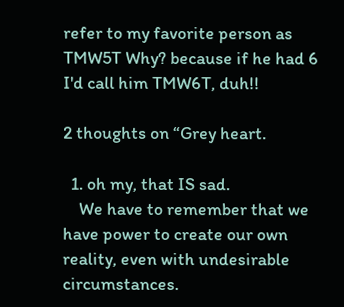refer to my favorite person as TMW5T Why? because if he had 6 I'd call him TMW6T, duh!!

2 thoughts on “Grey heart.

  1. oh my, that IS sad.
    We have to remember that we have power to create our own reality, even with undesirable circumstances.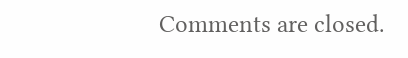Comments are closed.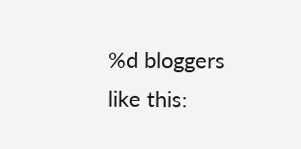%d bloggers like this: